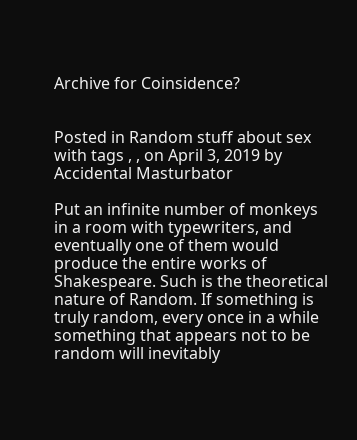Archive for Coinsidence?


Posted in Random stuff about sex with tags , , on April 3, 2019 by Accidental Masturbator

Put an infinite number of monkeys in a room with typewriters, and eventually one of them would produce the entire works of Shakespeare. Such is the theoretical nature of Random. If something is truly random, every once in a while something that appears not to be random will inevitably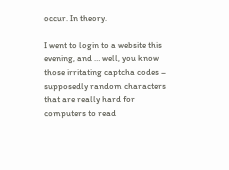occur. In theory.

I went to login to a website this evening, and … well, you know those irritating captcha codes – supposedly random characters that are really hard for computers to read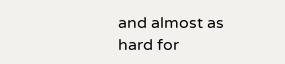and almost as hard for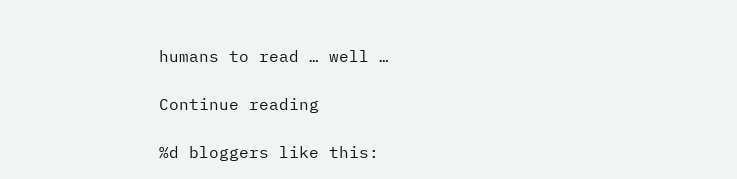humans to read … well …

Continue reading

%d bloggers like this: